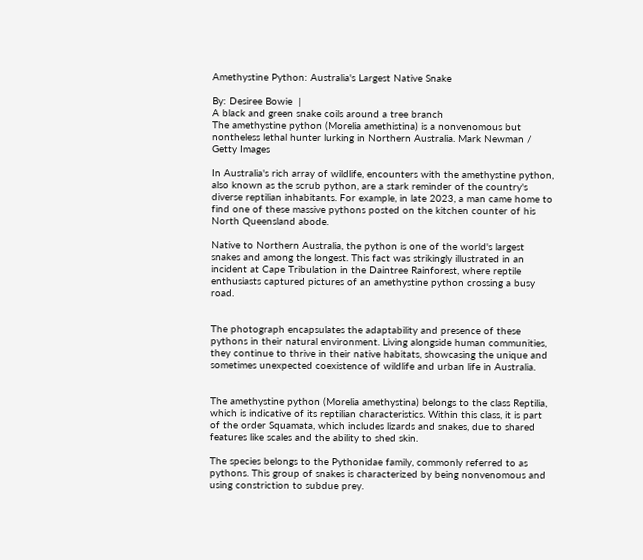Amethystine Python: Australia's Largest Native Snake

By: Desiree Bowie  |
A black and green snake coils around a tree branch
The amethystine python (Morelia amethistina) is a nonvenomous but nontheless lethal hunter lurking in Northern Australia. Mark Newman / Getty Images

In Australia's rich array of wildlife, encounters with the amethystine python, also known as the scrub python, are a stark reminder of the country's diverse reptilian inhabitants. For example, in late 2023, a man came home to find one of these massive pythons posted on the kitchen counter of his North Queensland abode.

Native to Northern Australia, the python is one of the world's largest snakes and among the longest. This fact was strikingly illustrated in an incident at Cape Tribulation in the Daintree Rainforest, where reptile enthusiasts captured pictures of an amethystine python crossing a busy road.


The photograph encapsulates the adaptability and presence of these pythons in their natural environment. Living alongside human communities, they continue to thrive in their native habitats, showcasing the unique and sometimes unexpected coexistence of wildlife and urban life in Australia.


The amethystine python (Morelia amethystina) belongs to the class Reptilia, which is indicative of its reptilian characteristics. Within this class, it is part of the order Squamata, which includes lizards and snakes, due to shared features like scales and the ability to shed skin.

The species belongs to the Pythonidae family, commonly referred to as pythons. This group of snakes is characterized by being nonvenomous and using constriction to subdue prey.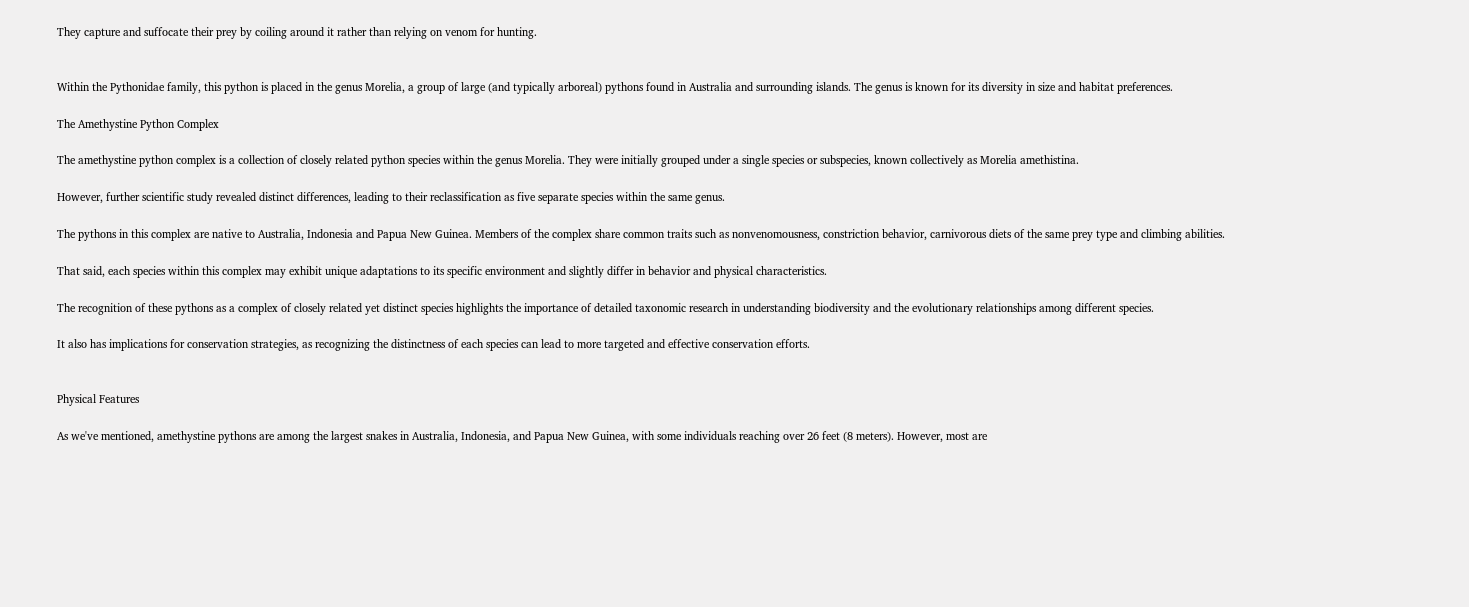They capture and suffocate their prey by coiling around it rather than relying on venom for hunting.


Within the Pythonidae family, this python is placed in the genus Morelia, a group of large (and typically arboreal) pythons found in Australia and surrounding islands. The genus is known for its diversity in size and habitat preferences.

The Amethystine Python Complex

The amethystine python complex is a collection of closely related python species within the genus Morelia. They were initially grouped under a single species or subspecies, known collectively as Morelia amethistina.

However, further scientific study revealed distinct differences, leading to their reclassification as five separate species within the same genus.

The pythons in this complex are native to Australia, Indonesia and Papua New Guinea. Members of the complex share common traits such as nonvenomousness, constriction behavior, carnivorous diets of the same prey type and climbing abilities.

That said, each species within this complex may exhibit unique adaptations to its specific environment and slightly differ in behavior and physical characteristics.

The recognition of these pythons as a complex of closely related yet distinct species highlights the importance of detailed taxonomic research in understanding biodiversity and the evolutionary relationships among different species.

It also has implications for conservation strategies, as recognizing the distinctness of each species can lead to more targeted and effective conservation efforts.


Physical Features

As we've mentioned, amethystine pythons are among the largest snakes in Australia, Indonesia, and Papua New Guinea, with some individuals reaching over 26 feet (8 meters). However, most are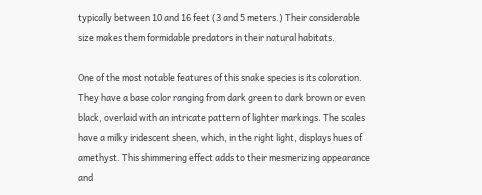typically between 10 and 16 feet (3 and 5 meters.) Their considerable size makes them formidable predators in their natural habitats.

One of the most notable features of this snake species is its coloration. They have a base color ranging from dark green to dark brown or even black, overlaid with an intricate pattern of lighter markings. The scales have a milky iridescent sheen, which, in the right light, displays hues of amethyst. This shimmering effect adds to their mesmerizing appearance and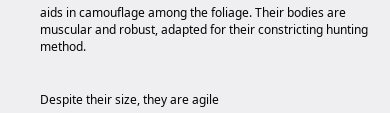aids in camouflage among the foliage. Their bodies are muscular and robust, adapted for their constricting hunting method.


Despite their size, they are agile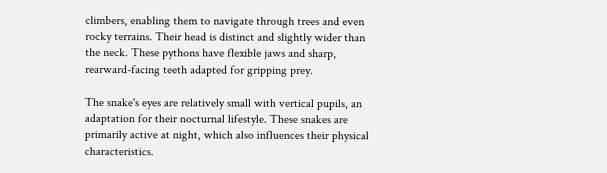climbers, enabling them to navigate through trees and even rocky terrains. Their head is distinct and slightly wider than the neck. These pythons have flexible jaws and sharp, rearward-facing teeth adapted for gripping prey.

The snake's eyes are relatively small with vertical pupils, an adaptation for their nocturnal lifestyle. These snakes are primarily active at night, which also influences their physical characteristics.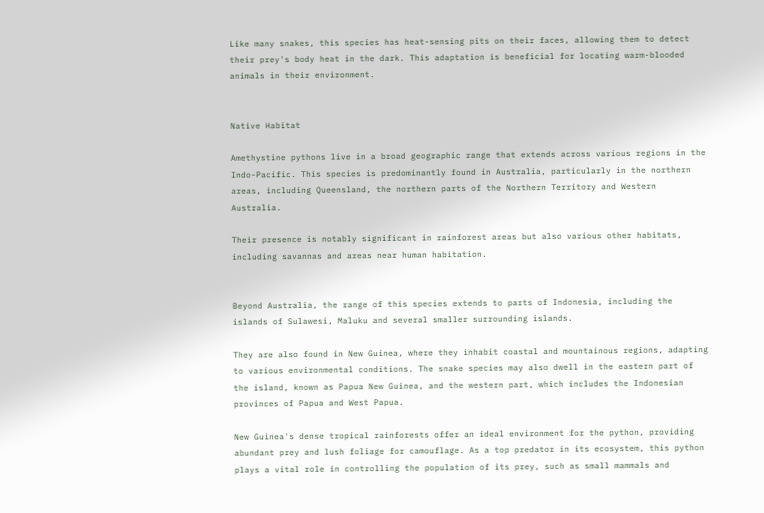Like many snakes, this species has heat-sensing pits on their faces, allowing them to detect their prey's body heat in the dark. This adaptation is beneficial for locating warm-blooded animals in their environment.


Native Habitat

Amethystine pythons live in a broad geographic range that extends across various regions in the Indo-Pacific. This species is predominantly found in Australia, particularly in the northern areas, including Queensland, the northern parts of the Northern Territory and Western Australia.

Their presence is notably significant in rainforest areas but also various other habitats, including savannas and areas near human habitation.


Beyond Australia, the range of this species extends to parts of Indonesia, including the islands of Sulawesi, Maluku and several smaller surrounding islands.

They are also found in New Guinea, where they inhabit coastal and mountainous regions, adapting to various environmental conditions. The snake species may also dwell in the eastern part of the island, known as Papua New Guinea, and the western part, which includes the Indonesian provinces of Papua and West Papua.

New Guinea's dense tropical rainforests offer an ideal environment for the python, providing abundant prey and lush foliage for camouflage. As a top predator in its ecosystem, this python plays a vital role in controlling the population of its prey, such as small mammals and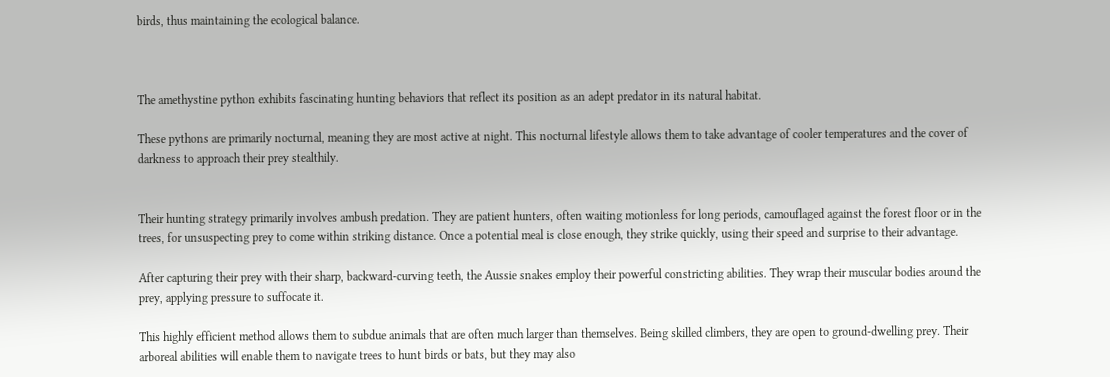birds, thus maintaining the ecological balance.



The amethystine python exhibits fascinating hunting behaviors that reflect its position as an adept predator in its natural habitat.

These pythons are primarily nocturnal, meaning they are most active at night. This nocturnal lifestyle allows them to take advantage of cooler temperatures and the cover of darkness to approach their prey stealthily.


Their hunting strategy primarily involves ambush predation. They are patient hunters, often waiting motionless for long periods, camouflaged against the forest floor or in the trees, for unsuspecting prey to come within striking distance. Once a potential meal is close enough, they strike quickly, using their speed and surprise to their advantage.

After capturing their prey with their sharp, backward-curving teeth, the Aussie snakes employ their powerful constricting abilities. They wrap their muscular bodies around the prey, applying pressure to suffocate it.

This highly efficient method allows them to subdue animals that are often much larger than themselves. Being skilled climbers, they are open to ground-dwelling prey. Their arboreal abilities will enable them to navigate trees to hunt birds or bats, but they may also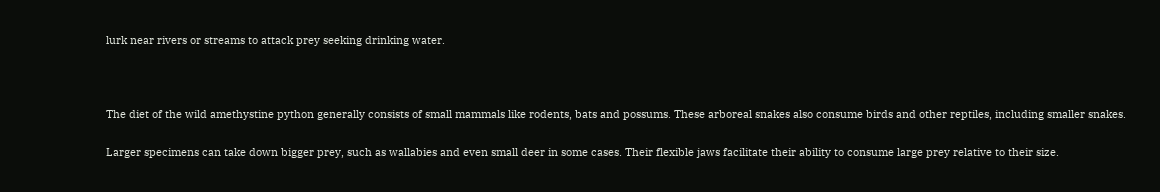lurk near rivers or streams to attack prey seeking drinking water.



The diet of the wild amethystine python generally consists of small mammals like rodents, bats and possums. These arboreal snakes also consume birds and other reptiles, including smaller snakes.

Larger specimens can take down bigger prey, such as wallabies and even small deer in some cases. Their flexible jaws facilitate their ability to consume large prey relative to their size.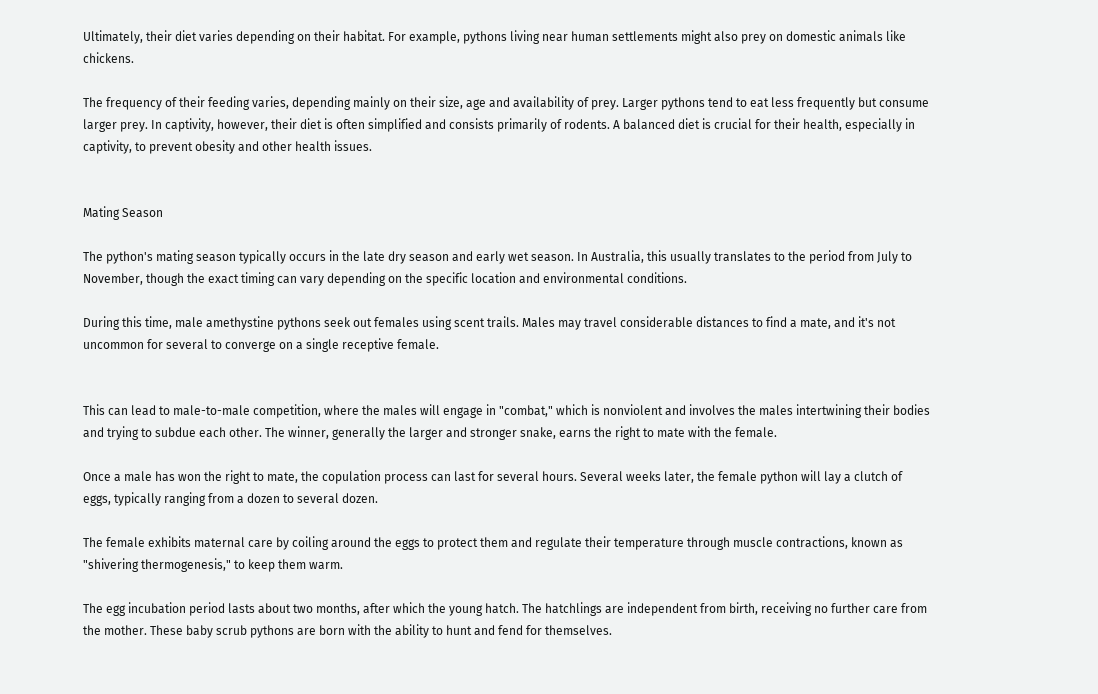Ultimately, their diet varies depending on their habitat. For example, pythons living near human settlements might also prey on domestic animals like chickens.

The frequency of their feeding varies, depending mainly on their size, age and availability of prey. Larger pythons tend to eat less frequently but consume larger prey. In captivity, however, their diet is often simplified and consists primarily of rodents. A balanced diet is crucial for their health, especially in captivity, to prevent obesity and other health issues.


Mating Season

The python's mating season typically occurs in the late dry season and early wet season. In Australia, this usually translates to the period from July to November, though the exact timing can vary depending on the specific location and environmental conditions.

During this time, male amethystine pythons seek out females using scent trails. Males may travel considerable distances to find a mate, and it's not uncommon for several to converge on a single receptive female.


This can lead to male-to-male competition, where the males will engage in "combat," which is nonviolent and involves the males intertwining their bodies and trying to subdue each other. The winner, generally the larger and stronger snake, earns the right to mate with the female.

Once a male has won the right to mate, the copulation process can last for several hours. Several weeks later, the female python will lay a clutch of eggs, typically ranging from a dozen to several dozen.

The female exhibits maternal care by coiling around the eggs to protect them and regulate their temperature through muscle contractions, known as "shivering thermogenesis," to keep them warm.

The egg incubation period lasts about two months, after which the young hatch. The hatchlings are independent from birth, receiving no further care from the mother. These baby scrub pythons are born with the ability to hunt and fend for themselves.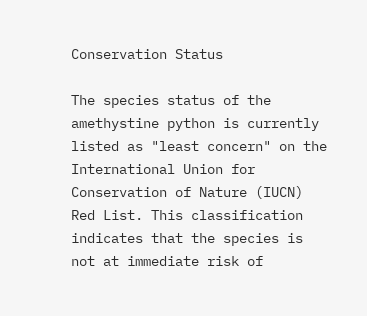Conservation Status

The species status of the amethystine python is currently listed as "least concern" on the International Union for Conservation of Nature (IUCN) Red List. This classification indicates that the species is not at immediate risk of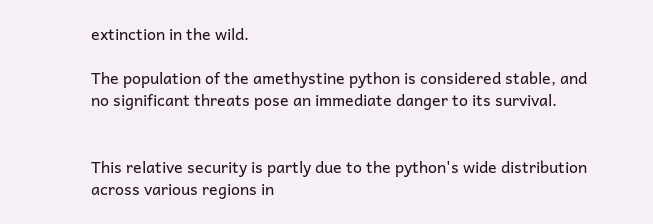extinction in the wild.

The population of the amethystine python is considered stable, and no significant threats pose an immediate danger to its survival.


This relative security is partly due to the python's wide distribution across various regions in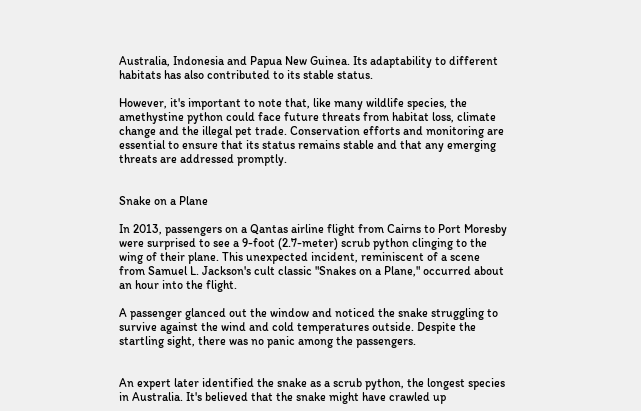Australia, Indonesia and Papua New Guinea. Its adaptability to different habitats has also contributed to its stable status.

However, it's important to note that, like many wildlife species, the amethystine python could face future threats from habitat loss, climate change and the illegal pet trade. Conservation efforts and monitoring are essential to ensure that its status remains stable and that any emerging threats are addressed promptly.


Snake on a Plane

In 2013, passengers on a Qantas airline flight from Cairns to Port Moresby were surprised to see a 9-foot (2.7-meter) scrub python clinging to the wing of their plane. This unexpected incident, reminiscent of a scene from Samuel L. Jackson's cult classic "Snakes on a Plane," occurred about an hour into the flight.

A passenger glanced out the window and noticed the snake struggling to survive against the wind and cold temperatures outside. Despite the startling sight, there was no panic among the passengers.


An expert later identified the snake as a scrub python, the longest species in Australia. It's believed that the snake might have crawled up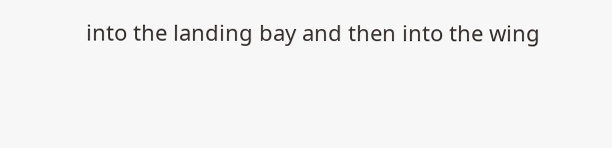into the landing bay and then into the wing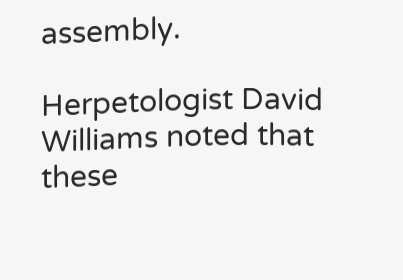assembly.

Herpetologist David Williams noted that these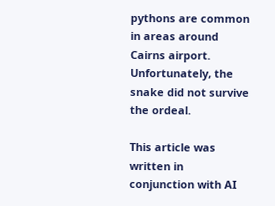pythons are common in areas around Cairns airport. Unfortunately, the snake did not survive the ordeal.

This article was written in conjunction with AI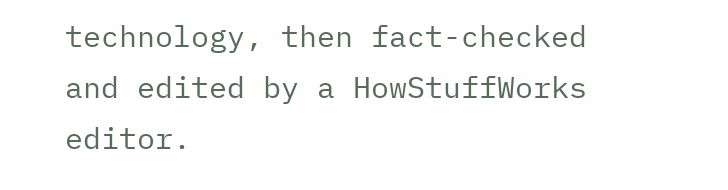technology, then fact-checked and edited by a HowStuffWorks editor.